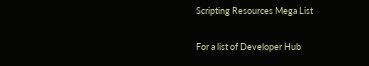Scripting Resources Mega List

For a list of Developer Hub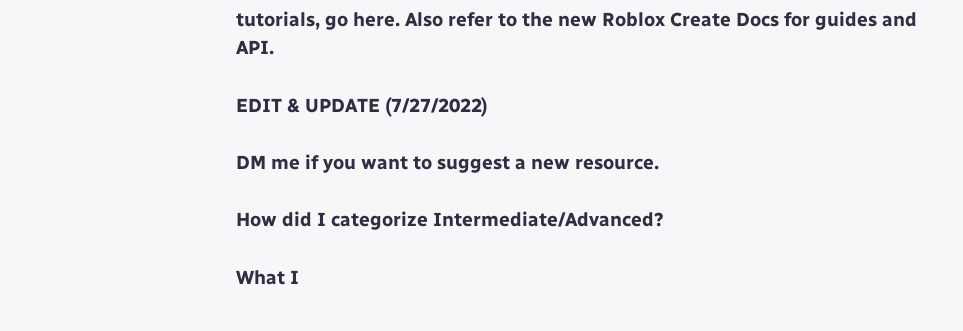tutorials, go here. Also refer to the new Roblox Create Docs for guides and API.

EDIT & UPDATE (7/27/2022)

DM me if you want to suggest a new resource.

How did I categorize Intermediate/Advanced?

What I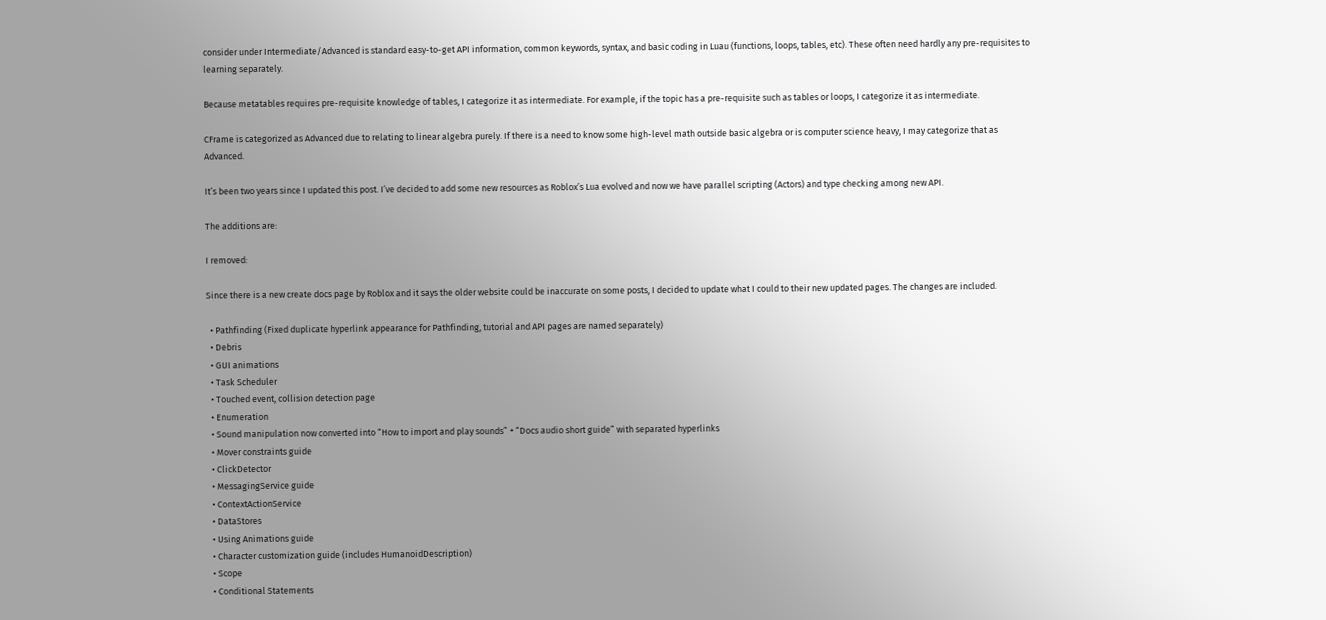consider under Intermediate/Advanced is standard easy-to-get API information, common keywords, syntax, and basic coding in Luau (functions, loops, tables, etc). These often need hardly any pre-requisites to learning separately.

Because metatables requires pre-requisite knowledge of tables, I categorize it as intermediate. For example, if the topic has a pre-requisite such as tables or loops, I categorize it as intermediate.

CFrame is categorized as Advanced due to relating to linear algebra purely. If there is a need to know some high-level math outside basic algebra or is computer science heavy, I may categorize that as Advanced.

It’s been two years since I updated this post. I’ve decided to add some new resources as Roblox’s Lua evolved and now we have parallel scripting (Actors) and type checking among new API.

The additions are:

I removed:

Since there is a new create docs page by Roblox and it says the older website could be inaccurate on some posts, I decided to update what I could to their new updated pages. The changes are included.

  • Pathfinding (Fixed duplicate hyperlink appearance for Pathfinding, tutorial and API pages are named separately)
  • Debris
  • GUI animations
  • Task Scheduler
  • Touched event, collision detection page
  • Enumeration
  • Sound manipulation now converted into “How to import and play sounds” + “Docs audio short guide” with separated hyperlinks
  • Mover constraints guide
  • ClickDetector
  • MessagingService guide
  • ContextActionService
  • DataStores
  • Using Animations guide
  • Character customization guide (includes HumanoidDescription)
  • Scope
  • Conditional Statements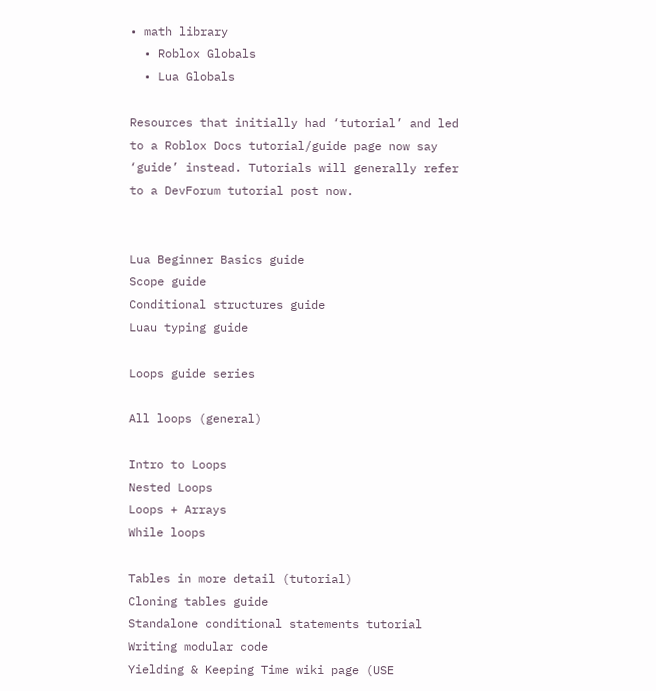• math library
  • Roblox Globals
  • Lua Globals

Resources that initially had ‘tutorial’ and led to a Roblox Docs tutorial/guide page now say ‘guide’ instead. Tutorials will generally refer to a DevForum tutorial post now.


Lua Beginner Basics guide
Scope guide
Conditional structures guide
Luau typing guide

Loops guide series

All loops (general)

Intro to Loops
Nested Loops
Loops + Arrays
While loops

Tables in more detail (tutorial)
Cloning tables guide
Standalone conditional statements tutorial
Writing modular code
Yielding & Keeping Time wiki page (USE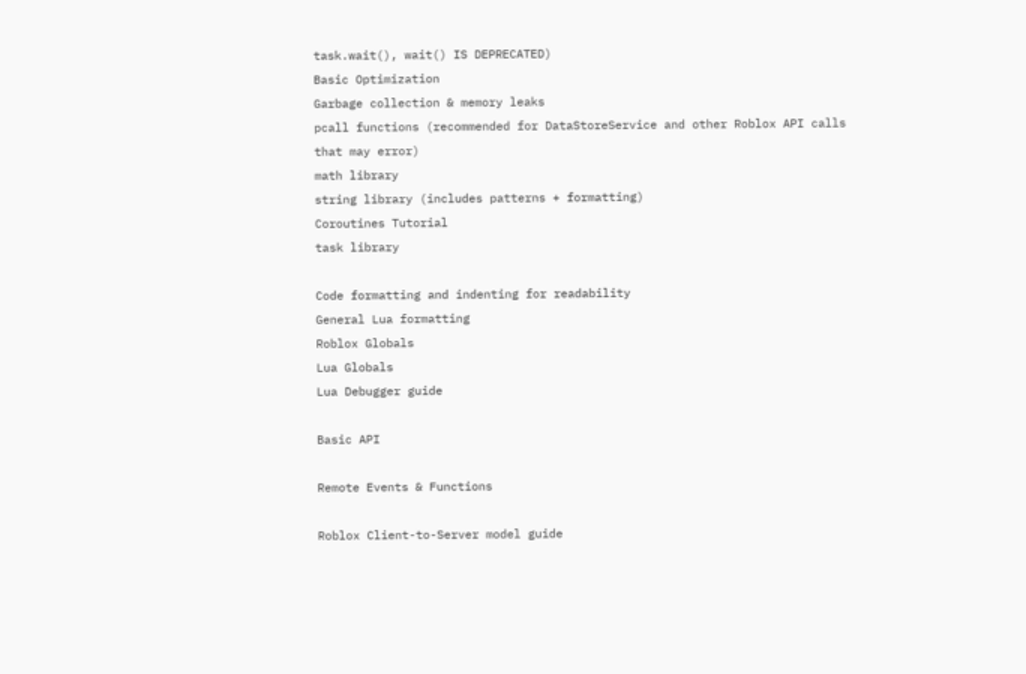task.wait(), wait() IS DEPRECATED)
Basic Optimization
Garbage collection & memory leaks
pcall functions (recommended for DataStoreService and other Roblox API calls that may error)
math library
string library (includes patterns + formatting)
Coroutines Tutorial
task library

Code formatting and indenting for readability
General Lua formatting
Roblox Globals
Lua Globals
Lua Debugger guide

Basic API

Remote Events & Functions

Roblox Client-to-Server model guide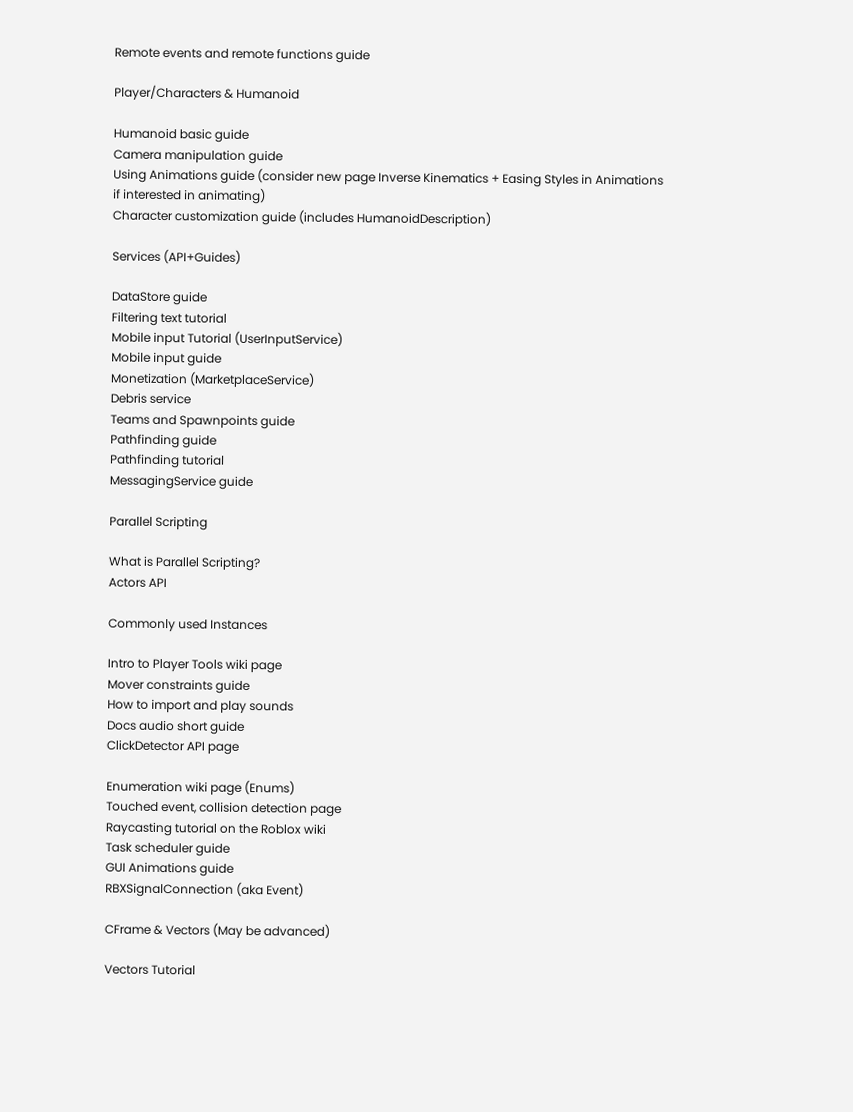Remote events and remote functions guide

Player/Characters & Humanoid

Humanoid basic guide
Camera manipulation guide
Using Animations guide (consider new page Inverse Kinematics + Easing Styles in Animations if interested in animating)
Character customization guide (includes HumanoidDescription)

Services (API+Guides)

DataStore guide
Filtering text tutorial
Mobile input Tutorial (UserInputService)
Mobile input guide
Monetization (MarketplaceService)
Debris service
Teams and Spawnpoints guide
Pathfinding guide
Pathfinding tutorial
MessagingService guide

Parallel Scripting

What is Parallel Scripting?
Actors API

Commonly used Instances

Intro to Player Tools wiki page
Mover constraints guide
How to import and play sounds
Docs audio short guide
ClickDetector API page

Enumeration wiki page (Enums)
Touched event, collision detection page
Raycasting tutorial on the Roblox wiki
Task scheduler guide
GUI Animations guide
RBXSignalConnection (aka Event)

CFrame & Vectors (May be advanced)

Vectors Tutorial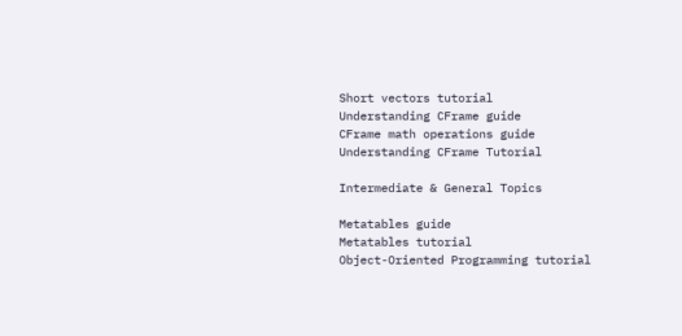Short vectors tutorial
Understanding CFrame guide
CFrame math operations guide
Understanding CFrame Tutorial

Intermediate & General Topics

Metatables guide
Metatables tutorial
Object-Oriented Programming tutorial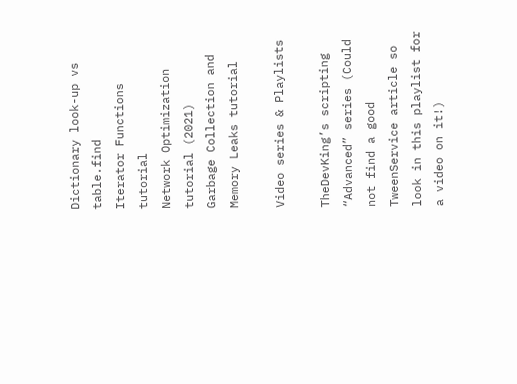Dictionary look-up vs table.find
Iterator Functions tutorial
Network Optimization tutorial (2021)
Garbage Collection and Memory Leaks tutorial

Video series & Playlists

TheDevKing’s scripting “Advanced” series (Could not find a good TweenService article so look in this playlist for a video on it!)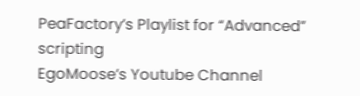PeaFactory’s Playlist for “Advanced” scripting
EgoMoose’s Youtube Channel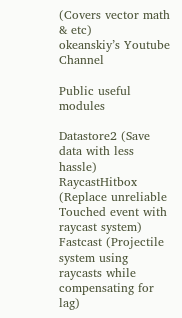(Covers vector math & etc)
okeanskiy’s Youtube Channel

Public useful modules

Datastore2 (Save data with less hassle)
RaycastHitbox (Replace unreliable Touched event with raycast system)
Fastcast (Projectile system using raycasts while compensating for lag)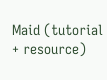Maid (tutorial + resource)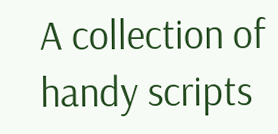A collection of handy scripts